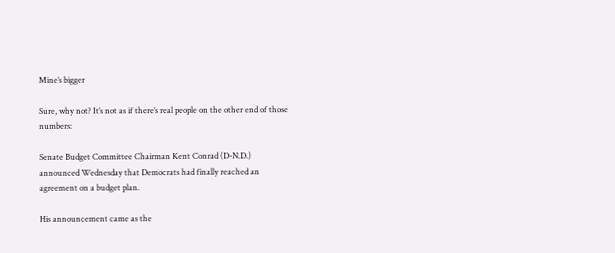Mine’s bigger

Sure, why not? It’s not as if there’s real people on the other end of those numbers:

Senate Budget Committee Chairman Kent Conrad (D-N.D.) announced Wednesday that Democrats had finally reached an agreement on a budget plan.

His announcement came as the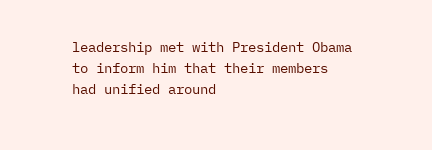leadership met with President Obama to inform him that their members had unified around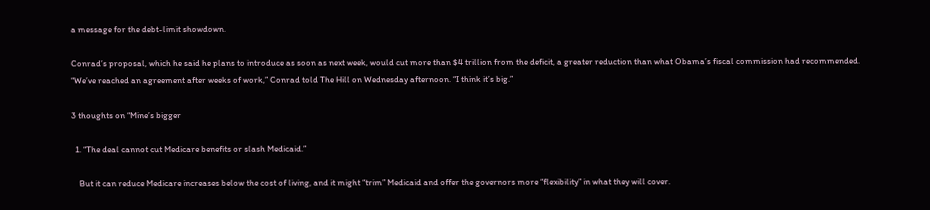a message for the debt-limit showdown.

Conrad’s proposal, which he said he plans to introduce as soon as next week, would cut more than $4 trillion from the deficit, a greater reduction than what Obama’s fiscal commission had recommended.
“We’ve reached an agreement after weeks of work,” Conrad told The Hill on Wednesday afternoon. “I think it’s big.”

3 thoughts on “Mine’s bigger

  1. “The deal cannot cut Medicare benefits or slash Medicaid.”

    But it can reduce Medicare increases below the cost of living, and it might “trim” Medicaid and offer the governors more “flexibility” in what they will cover.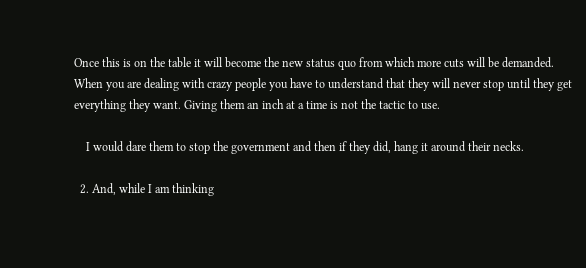Once this is on the table it will become the new status quo from which more cuts will be demanded. When you are dealing with crazy people you have to understand that they will never stop until they get everything they want. Giving them an inch at a time is not the tactic to use.

    I would dare them to stop the government and then if they did, hang it around their necks.

  2. And, while I am thinking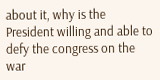about it, why is the President willing and able to defy the congress on the war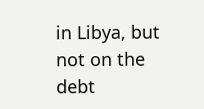in Libya, but not on the debt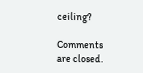ceiling?

Comments are closed.